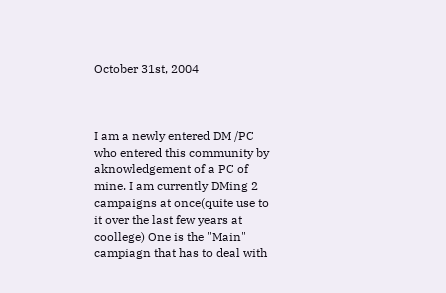October 31st, 2004



I am a newly entered DM /PC who entered this community by aknowledgement of a PC of mine. I am currently DMing 2 campaigns at once(quite use to it over the last few years at coollege) One is the "Main" campiagn that has to deal with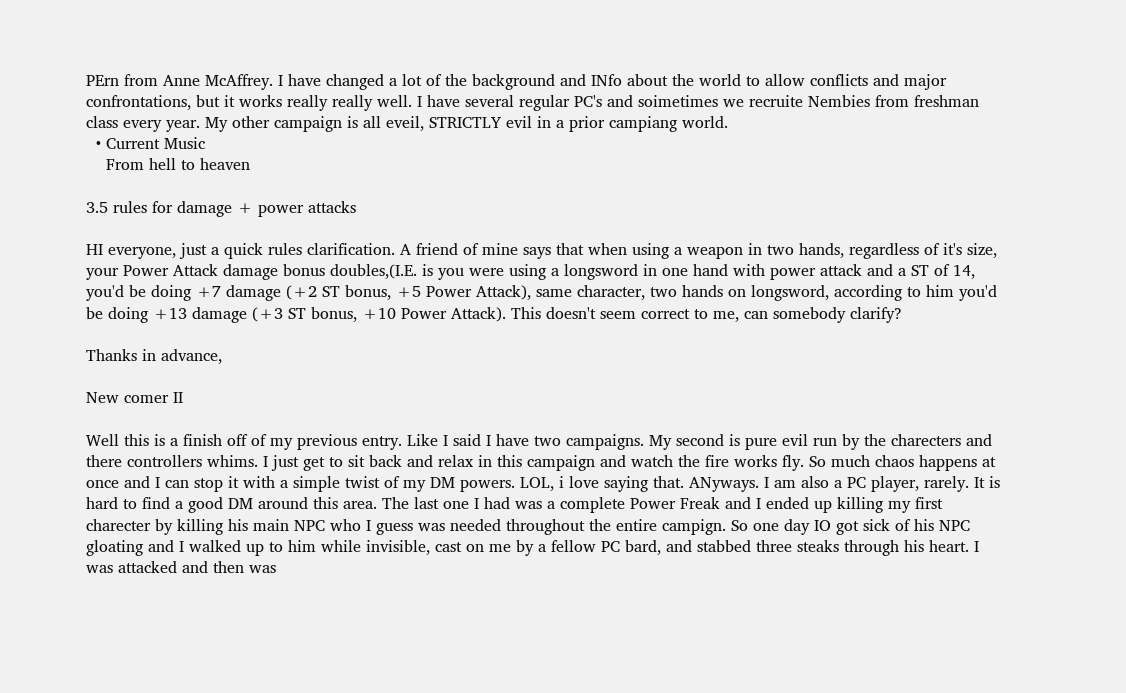PErn from Anne McAffrey. I have changed a lot of the background and INfo about the world to allow conflicts and major confrontations, but it works really really well. I have several regular PC's and soimetimes we recruite Nembies from freshman class every year. My other campaign is all eveil, STRICTLY evil in a prior campiang world.
  • Current Music
    From hell to heaven

3.5 rules for damage + power attacks

HI everyone, just a quick rules clarification. A friend of mine says that when using a weapon in two hands, regardless of it's size, your Power Attack damage bonus doubles,(I.E. is you were using a longsword in one hand with power attack and a ST of 14, you'd be doing +7 damage (+2 ST bonus, +5 Power Attack), same character, two hands on longsword, according to him you'd be doing +13 damage (+3 ST bonus, +10 Power Attack). This doesn't seem correct to me, can somebody clarify?

Thanks in advance,

New comer II

Well this is a finish off of my previous entry. Like I said I have two campaigns. My second is pure evil run by the charecters and there controllers whims. I just get to sit back and relax in this campaign and watch the fire works fly. So much chaos happens at once and I can stop it with a simple twist of my DM powers. LOL, i love saying that. ANyways. I am also a PC player, rarely. It is hard to find a good DM around this area. The last one I had was a complete Power Freak and I ended up killing my first charecter by killing his main NPC who I guess was needed throughout the entire campign. So one day IO got sick of his NPC gloating and I walked up to him while invisible, cast on me by a fellow PC bard, and stabbed three steaks through his heart. I was attacked and then was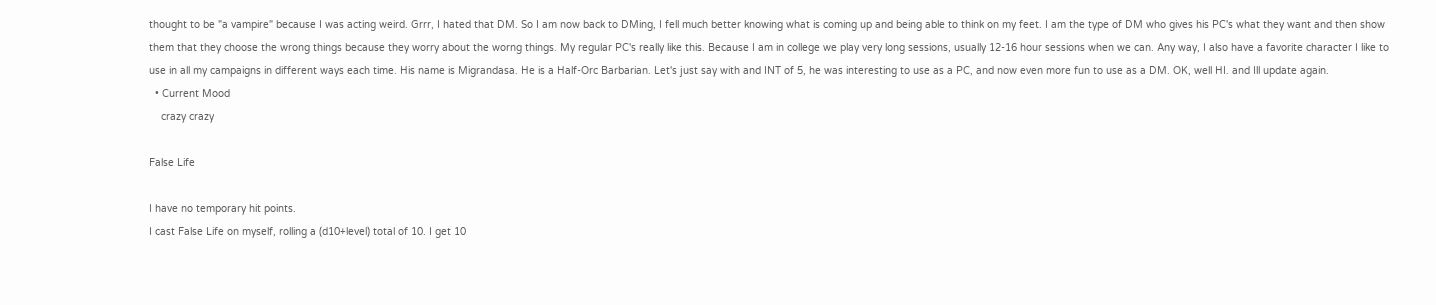thought to be "a vampire" because I was acting weird. Grrr, I hated that DM. So I am now back to DMing, I fell much better knowing what is coming up and being able to think on my feet. I am the type of DM who gives his PC's what they want and then show them that they choose the wrong things because they worry about the worng things. My regular PC's really like this. Because I am in college we play very long sessions, usually 12-16 hour sessions when we can. Any way, I also have a favorite character I like to use in all my campaigns in different ways each time. His name is Migrandasa. He is a Half-Orc Barbarian. Let's just say with and INT of 5, he was interesting to use as a PC, and now even more fun to use as a DM. OK, well HI. and Ill update again.
  • Current Mood
    crazy crazy

False Life

I have no temporary hit points.
I cast False Life on myself, rolling a (d10+level) total of 10. I get 10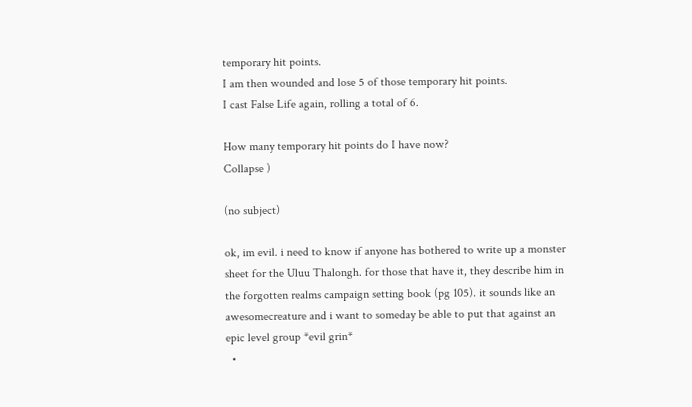temporary hit points.
I am then wounded and lose 5 of those temporary hit points.
I cast False Life again, rolling a total of 6.

How many temporary hit points do I have now?
Collapse )

(no subject)

ok, im evil. i need to know if anyone has bothered to write up a monster sheet for the Uluu Thalongh. for those that have it, they describe him in the forgotten realms campaign setting book (pg 105). it sounds like an awesomecreature and i want to someday be able to put that against an epic level group *evil grin*
  •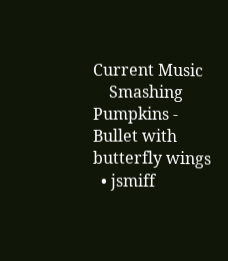Current Music
    Smashing Pumpkins - Bullet with butterfly wings
  • jsmiff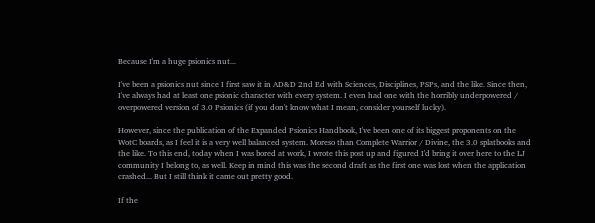Because I'm a huge psionics nut...

I've been a psionics nut since I first saw it in AD&D 2nd Ed with Sciences, Disciplines, PSPs, and the like. Since then, I've always had at least one psionic character with every system. I even had one with the horribly underpowered / overpowered version of 3.0 Psionics (if you don't know what I mean, consider yourself lucky).

However, since the publication of the Expanded Psionics Handbook, I've been one of its biggest proponents on the WotC boards, as I feel it is a very well balanced system. Moreso than Complete Warrior / Divine, the 3.0 splatbooks and the like. To this end, today when I was bored at work, I wrote this post up and figured I'd bring it over here to the LJ community I belong to, as well. Keep in mind this was the second draft as the first one was lost when the application crashed... But I still think it came out pretty good.

If the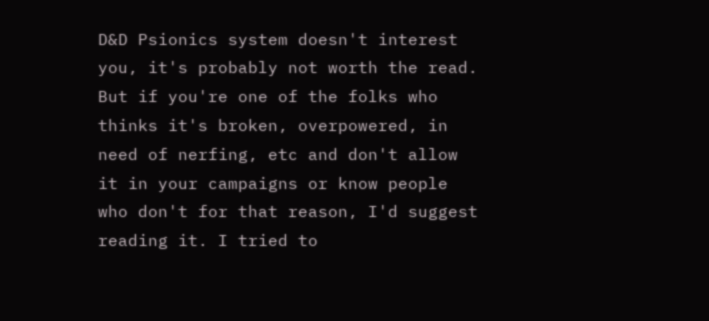D&D Psionics system doesn't interest you, it's probably not worth the read. But if you're one of the folks who thinks it's broken, overpowered, in need of nerfing, etc and don't allow it in your campaigns or know people who don't for that reason, I'd suggest reading it. I tried to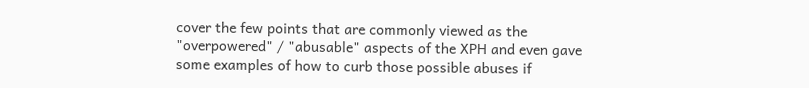cover the few points that are commonly viewed as the "overpowered" / "abusable" aspects of the XPH and even gave some examples of how to curb those possible abuses if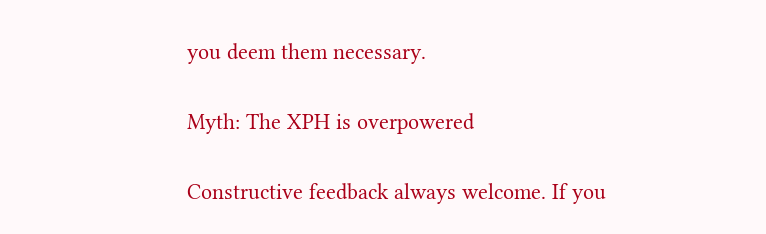you deem them necessary.

Myth: The XPH is overpowered

Constructive feedback always welcome. If you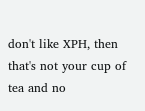don't like XPH, then that's not your cup of tea and no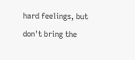hard feelings, but don't bring the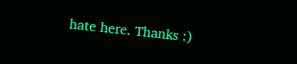hate here. Thanks :)